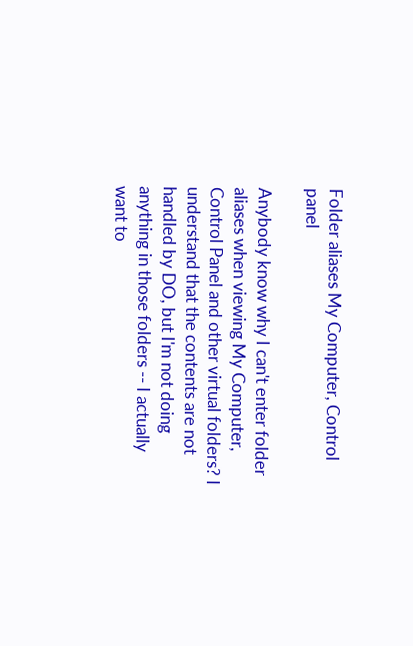Folder aliases My Computer, Control panel

Anybody know why I can't enter folder aliases when viewing My Computer, Control Panel and other virtual folders? I understand that the contents are not handled by DO, but I'm not doing anything in those folders -- I actually want to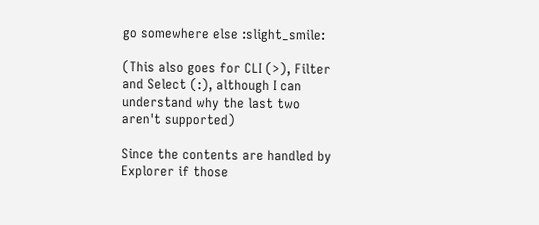go somewhere else :slight_smile:

(This also goes for CLI (>), Filter and Select (:), although I can understand why the last two aren't supported)

Since the contents are handled by Explorer if those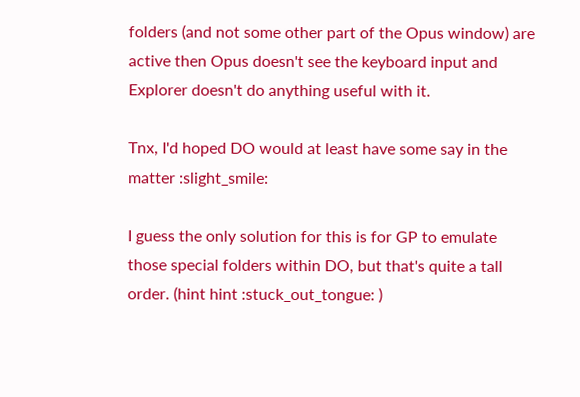folders (and not some other part of the Opus window) are active then Opus doesn't see the keyboard input and Explorer doesn't do anything useful with it.

Tnx, I'd hoped DO would at least have some say in the matter :slight_smile:

I guess the only solution for this is for GP to emulate those special folders within DO, but that's quite a tall order. (hint hint :stuck_out_tongue: )